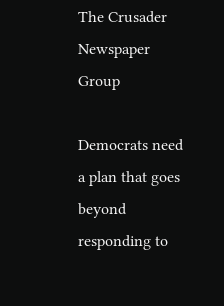The Crusader Newspaper Group

Democrats need a plan that goes beyond responding to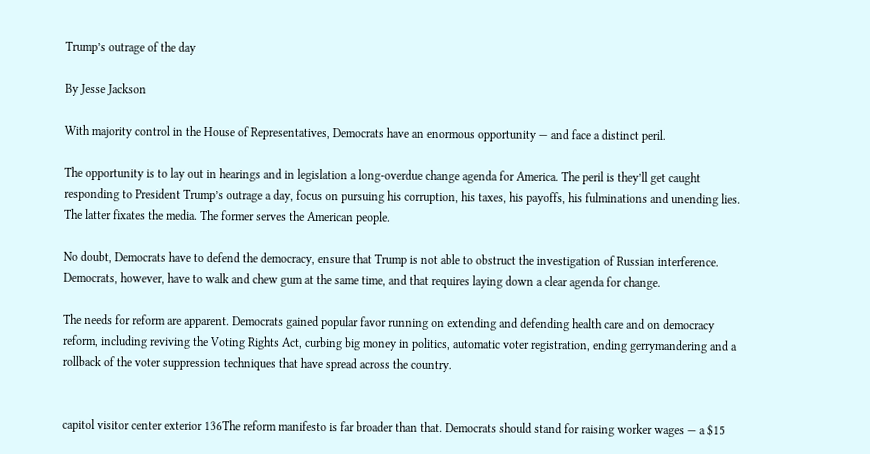Trump’s outrage of the day

By Jesse Jackson

With majority control in the House of Representatives, Democrats have an enormous opportunity — and face a distinct peril.

The opportunity is to lay out in hearings and in legislation a long-overdue change agenda for America. The peril is they’ll get caught responding to President Trump’s outrage a day, focus on pursuing his corruption, his taxes, his payoffs, his fulminations and unending lies. The latter fixates the media. The former serves the American people.

No doubt, Democrats have to defend the democracy, ensure that Trump is not able to obstruct the investigation of Russian interference. Democrats, however, have to walk and chew gum at the same time, and that requires laying down a clear agenda for change.

The needs for reform are apparent. Democrats gained popular favor running on extending and defending health care and on democracy reform, including reviving the Voting Rights Act, curbing big money in politics, automatic voter registration, ending gerrymandering and a rollback of the voter suppression techniques that have spread across the country.


capitol visitor center exterior 136The reform manifesto is far broader than that. Democrats should stand for raising worker wages — a $15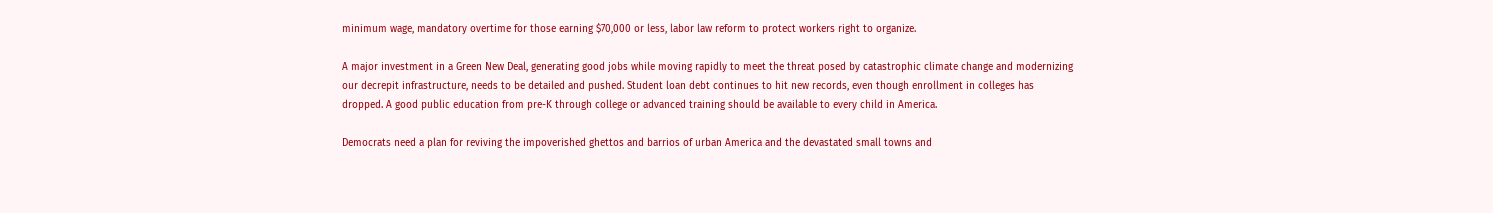minimum wage, mandatory overtime for those earning $70,000 or less, labor law reform to protect workers right to organize.

A major investment in a Green New Deal, generating good jobs while moving rapidly to meet the threat posed by catastrophic climate change and modernizing our decrepit infrastructure, needs to be detailed and pushed. Student loan debt continues to hit new records, even though enrollment in colleges has dropped. A good public education from pre-K through college or advanced training should be available to every child in America.

Democrats need a plan for reviving the impoverished ghettos and barrios of urban America and the devastated small towns and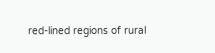red-lined regions of rural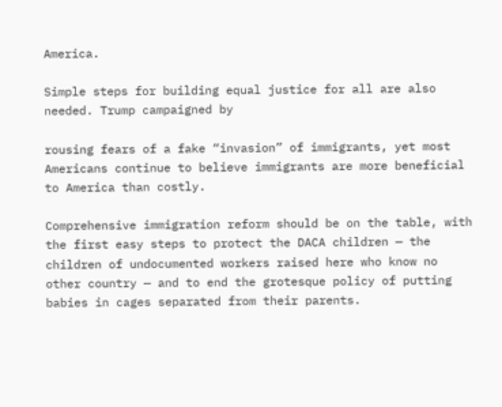America.

Simple steps for building equal justice for all are also needed. Trump campaigned by

rousing fears of a fake “invasion” of immigrants, yet most Americans continue to believe immigrants are more beneficial to America than costly.

Comprehensive immigration reform should be on the table, with the first easy steps to protect the DACA children — the children of undocumented workers raised here who know no other country — and to end the grotesque policy of putting babies in cages separated from their parents.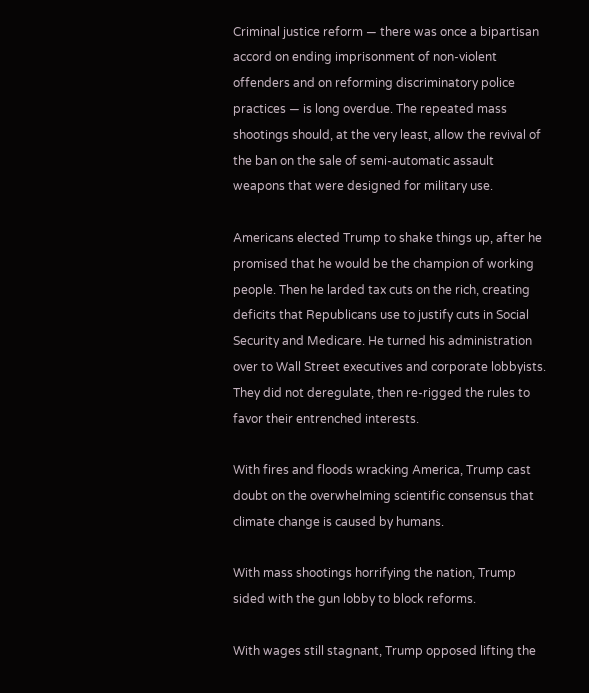Criminal justice reform — there was once a bipartisan accord on ending imprisonment of non-violent offenders and on reforming discriminatory police practices — is long overdue. The repeated mass shootings should, at the very least, allow the revival of the ban on the sale of semi-automatic assault weapons that were designed for military use.

Americans elected Trump to shake things up, after he promised that he would be the champion of working people. Then he larded tax cuts on the rich, creating deficits that Republicans use to justify cuts in Social Security and Medicare. He turned his administration over to Wall Street executives and corporate lobbyists. They did not deregulate, then re-rigged the rules to favor their entrenched interests.

With fires and floods wracking America, Trump cast doubt on the overwhelming scientific consensus that climate change is caused by humans.

With mass shootings horrifying the nation, Trump sided with the gun lobby to block reforms.

With wages still stagnant, Trump opposed lifting the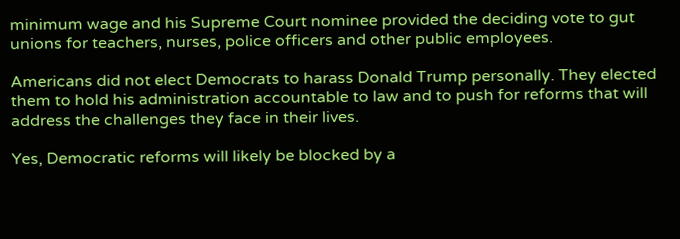minimum wage and his Supreme Court nominee provided the deciding vote to gut unions for teachers, nurses, police officers and other public employees.

Americans did not elect Democrats to harass Donald Trump personally. They elected them to hold his administration accountable to law and to push for reforms that will address the challenges they face in their lives.

Yes, Democratic reforms will likely be blocked by a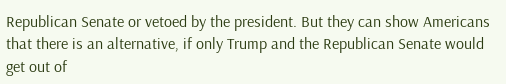Republican Senate or vetoed by the president. But they can show Americans that there is an alternative, if only Trump and the Republican Senate would get out of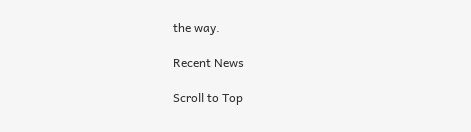the way.

Recent News

Scroll to Top